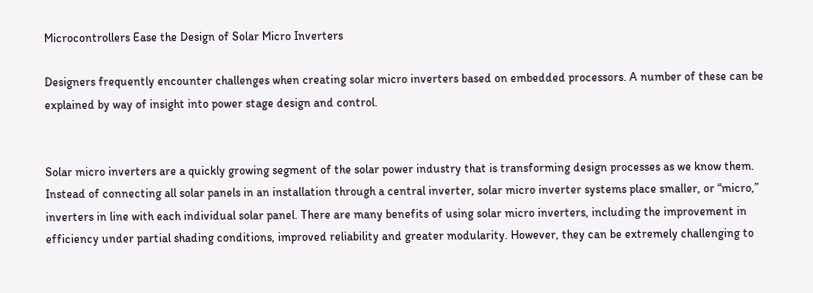Microcontrollers Ease the Design of Solar Micro Inverters

Designers frequently encounter challenges when creating solar micro inverters based on embedded processors. A number of these can be explained by way of insight into power stage design and control.


Solar micro inverters are a quickly growing segment of the solar power industry that is transforming design processes as we know them. Instead of connecting all solar panels in an installation through a central inverter, solar micro inverter systems place smaller, or “micro,” inverters in line with each individual solar panel. There are many benefits of using solar micro inverters, including the improvement in efficiency under partial shading conditions, improved reliability and greater modularity. However, they can be extremely challenging to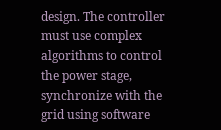design. The controller must use complex algorithms to control the power stage, synchronize with the grid using software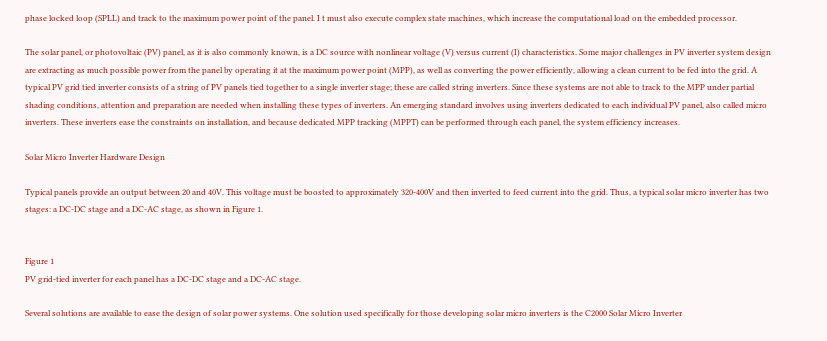phase locked loop (SPLL) and track to the maximum power point of the panel. I t must also execute complex state machines, which increase the computational load on the embedded processor.

The solar panel, or photovoltaic (PV) panel, as it is also commonly known, is a DC source with nonlinear voltage (V) versus current (I) characteristics. Some major challenges in PV inverter system design are extracting as much possible power from the panel by operating it at the maximum power point (MPP), as well as converting the power efficiently, allowing a clean current to be fed into the grid. A typical PV grid tied inverter consists of a string of PV panels tied together to a single inverter stage; these are called string inverters. Since these systems are not able to track to the MPP under partial shading conditions, attention and preparation are needed when installing these types of inverters. An emerging standard involves using inverters dedicated to each individual PV panel, also called micro inverters. These inverters ease the constraints on installation, and because dedicated MPP tracking (MPPT) can be performed through each panel, the system efficiency increases.

Solar Micro Inverter Hardware Design

Typical panels provide an output between 20 and 40V. This voltage must be boosted to approximately 320-400V and then inverted to feed current into the grid. Thus, a typical solar micro inverter has two stages: a DC-DC stage and a DC-AC stage, as shown in Figure 1.


Figure 1
PV grid-tied inverter for each panel has a DC-DC stage and a DC-AC stage.

Several solutions are available to ease the design of solar power systems. One solution used specifically for those developing solar micro inverters is the C2000 Solar Micro Inverter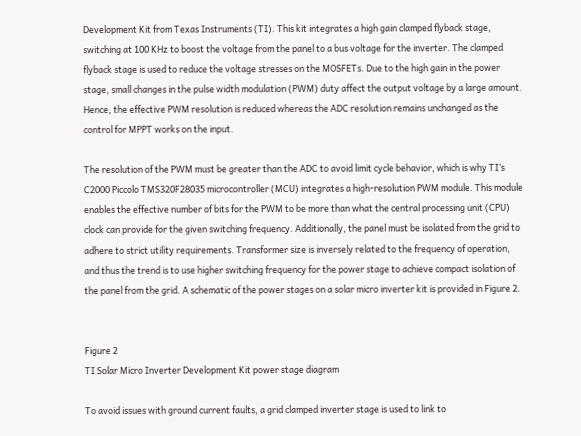Development Kit from Texas Instruments (TI). This kit integrates a high gain clamped flyback stage, switching at 100 KHz to boost the voltage from the panel to a bus voltage for the inverter. The clamped flyback stage is used to reduce the voltage stresses on the MOSFETs. Due to the high gain in the power stage, small changes in the pulse width modulation (PWM) duty affect the output voltage by a large amount. Hence, the effective PWM resolution is reduced whereas the ADC resolution remains unchanged as the control for MPPT works on the input.

The resolution of the PWM must be greater than the ADC to avoid limit cycle behavior, which is why TI’s C2000 Piccolo TMS320F28035 microcontroller (MCU) integrates a high-resolution PWM module. This module enables the effective number of bits for the PWM to be more than what the central processing unit (CPU) clock can provide for the given switching frequency. Additionally, the panel must be isolated from the grid to adhere to strict utility requirements. Transformer size is inversely related to the frequency of operation, and thus the trend is to use higher switching frequency for the power stage to achieve compact isolation of the panel from the grid. A schematic of the power stages on a solar micro inverter kit is provided in Figure 2.


Figure 2
TI Solar Micro Inverter Development Kit power stage diagram

To avoid issues with ground current faults, a grid clamped inverter stage is used to link to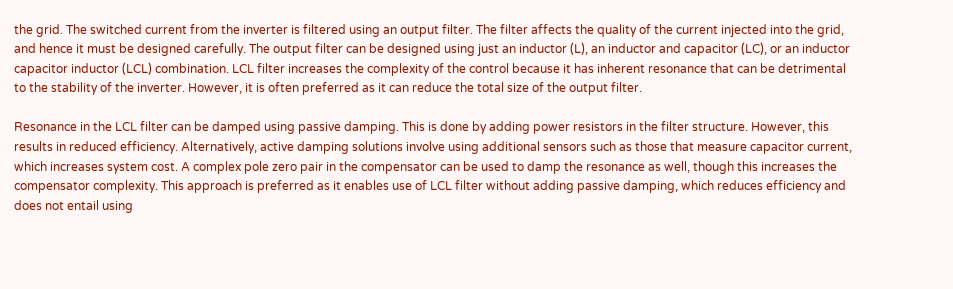the grid. The switched current from the inverter is filtered using an output filter. The filter affects the quality of the current injected into the grid, and hence it must be designed carefully. The output filter can be designed using just an inductor (L), an inductor and capacitor (LC), or an inductor capacitor inductor (LCL) combination. LCL filter increases the complexity of the control because it has inherent resonance that can be detrimental to the stability of the inverter. However, it is often preferred as it can reduce the total size of the output filter.

Resonance in the LCL filter can be damped using passive damping. This is done by adding power resistors in the filter structure. However, this results in reduced efficiency. Alternatively, active damping solutions involve using additional sensors such as those that measure capacitor current, which increases system cost. A complex pole zero pair in the compensator can be used to damp the resonance as well, though this increases the compensator complexity. This approach is preferred as it enables use of LCL filter without adding passive damping, which reduces efficiency and does not entail using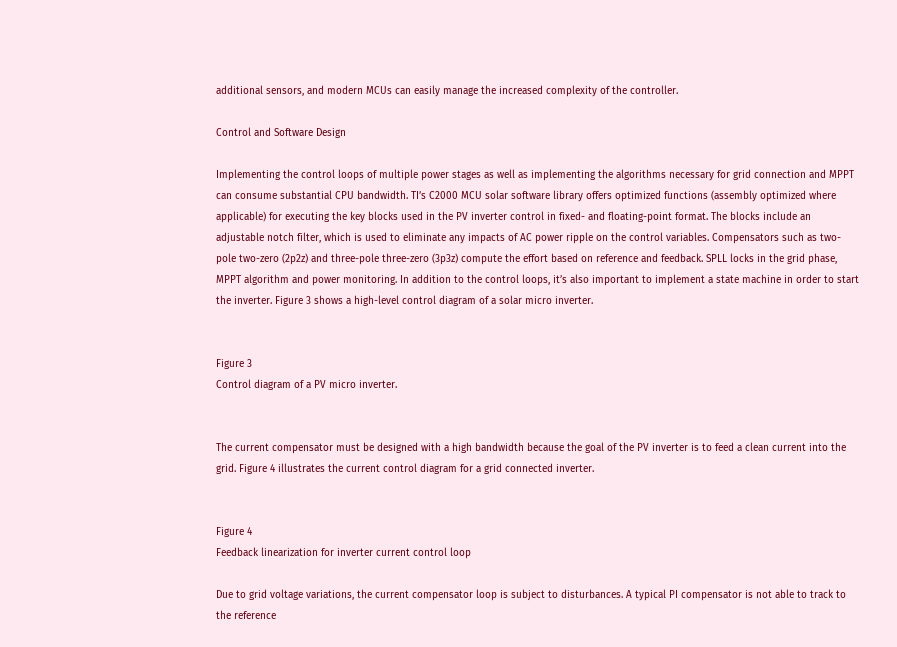additional sensors, and modern MCUs can easily manage the increased complexity of the controller.

Control and Software Design

Implementing the control loops of multiple power stages as well as implementing the algorithms necessary for grid connection and MPPT can consume substantial CPU bandwidth. TI’s C2000 MCU solar software library offers optimized functions (assembly optimized where applicable) for executing the key blocks used in the PV inverter control in fixed- and floating-point format. The blocks include an adjustable notch filter, which is used to eliminate any impacts of AC power ripple on the control variables. Compensators such as two-pole two-zero (2p2z) and three-pole three-zero (3p3z) compute the effort based on reference and feedback. SPLL locks in the grid phase, MPPT algorithm and power monitoring. In addition to the control loops, it’s also important to implement a state machine in order to start the inverter. Figure 3 shows a high-level control diagram of a solar micro inverter.


Figure 3
Control diagram of a PV micro inverter.


The current compensator must be designed with a high bandwidth because the goal of the PV inverter is to feed a clean current into the grid. Figure 4 illustrates the current control diagram for a grid connected inverter.


Figure 4
Feedback linearization for inverter current control loop

Due to grid voltage variations, the current compensator loop is subject to disturbances. A typical PI compensator is not able to track to the reference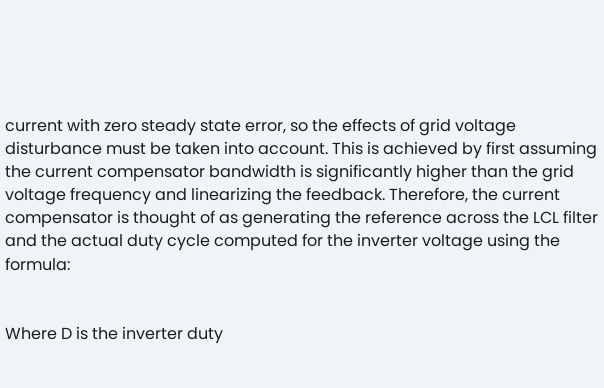current with zero steady state error, so the effects of grid voltage disturbance must be taken into account. This is achieved by first assuming the current compensator bandwidth is significantly higher than the grid voltage frequency and linearizing the feedback. Therefore, the current compensator is thought of as generating the reference across the LCL filter and the actual duty cycle computed for the inverter voltage using the formula:


Where D is the inverter duty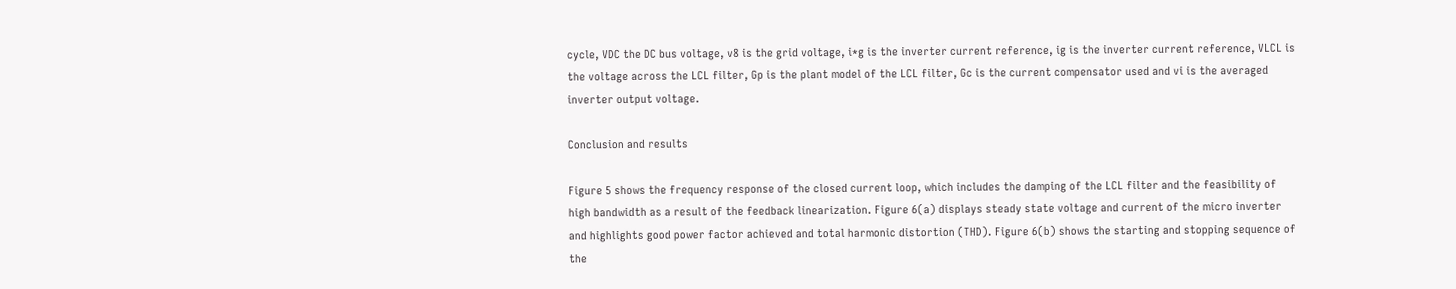cycle, VDC the DC bus voltage, v8 is the grid voltage, i*g is the inverter current reference, ig is the inverter current reference, VLCL is the voltage across the LCL filter, Gp is the plant model of the LCL filter, Gc is the current compensator used and vi is the averaged inverter output voltage.

Conclusion and results

Figure 5 shows the frequency response of the closed current loop, which includes the damping of the LCL filter and the feasibility of high bandwidth as a result of the feedback linearization. Figure 6(a) displays steady state voltage and current of the micro inverter and highlights good power factor achieved and total harmonic distortion (THD). Figure 6(b) shows the starting and stopping sequence of the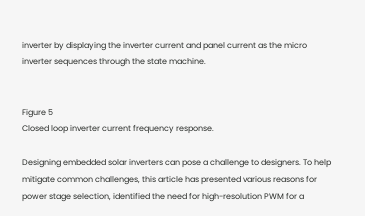inverter by displaying the inverter current and panel current as the micro inverter sequences through the state machine.


Figure 5
Closed loop inverter current frequency response.

Designing embedded solar inverters can pose a challenge to designers. To help mitigate common challenges, this article has presented various reasons for power stage selection, identified the need for high-resolution PWM for a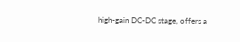high-gain DC-DC stage, offers a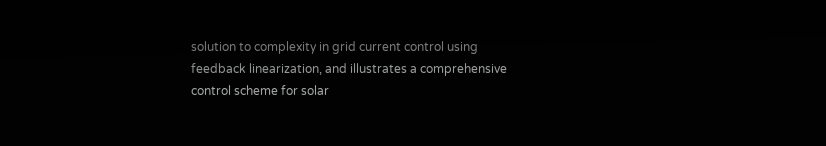solution to complexity in grid current control using feedback linearization, and illustrates a comprehensive control scheme for solar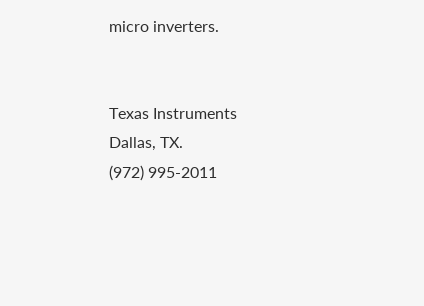micro inverters.


Texas Instruments
Dallas, TX.
(972) 995-2011